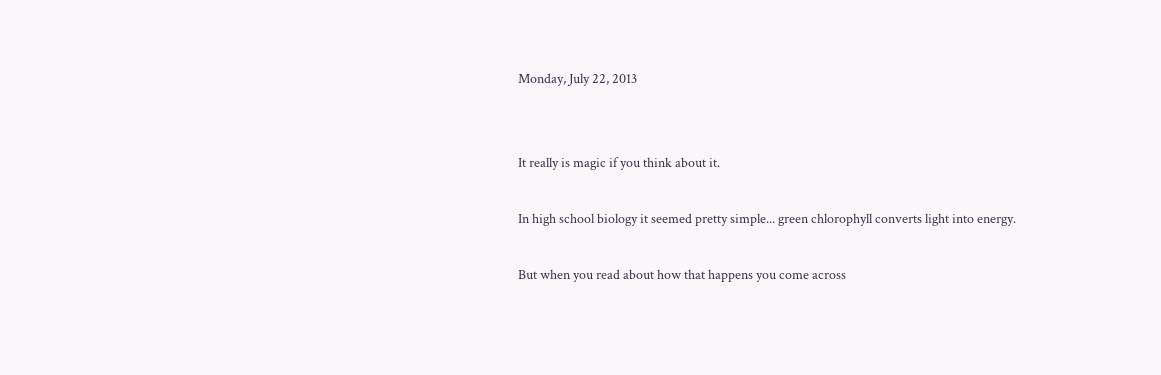Monday, July 22, 2013


It really is magic if you think about it.

In high school biology it seemed pretty simple... green chlorophyll converts light into energy.

But when you read about how that happens you come across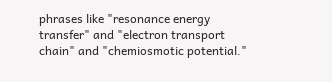phrases like "resonance energy transfer" and "electron transport chain" and "chemiosmotic potential."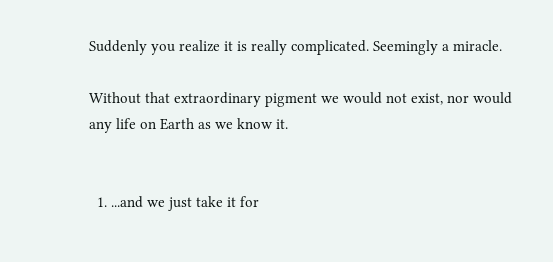Suddenly you realize it is really complicated. Seemingly a miracle.

Without that extraordinary pigment we would not exist, nor would any life on Earth as we know it.


  1. ...and we just take it for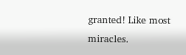granted! Like most miracles.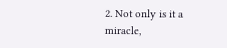2. Not only is it a miracle,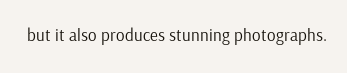but it also produces stunning photographs.